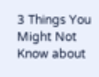3 Things You Might Not Know about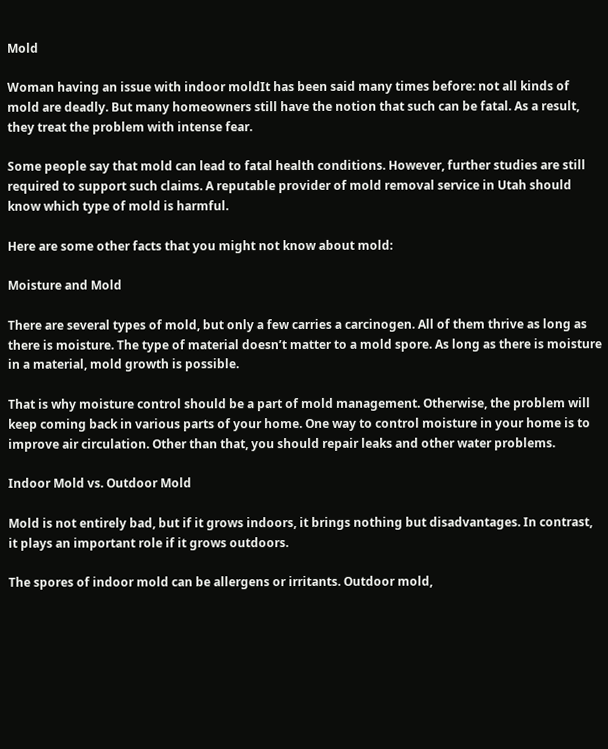Mold

Woman having an issue with indoor moldIt has been said many times before: not all kinds of mold are deadly. But many homeowners still have the notion that such can be fatal. As a result, they treat the problem with intense fear.

Some people say that mold can lead to fatal health conditions. However, further studies are still required to support such claims. A reputable provider of mold removal service in Utah should know which type of mold is harmful.

Here are some other facts that you might not know about mold:

Moisture and Mold

There are several types of mold, but only a few carries a carcinogen. All of them thrive as long as there is moisture. The type of material doesn’t matter to a mold spore. As long as there is moisture in a material, mold growth is possible.

That is why moisture control should be a part of mold management. Otherwise, the problem will keep coming back in various parts of your home. One way to control moisture in your home is to improve air circulation. Other than that, you should repair leaks and other water problems.

Indoor Mold vs. Outdoor Mold

Mold is not entirely bad, but if it grows indoors, it brings nothing but disadvantages. In contrast, it plays an important role if it grows outdoors.

The spores of indoor mold can be allergens or irritants. Outdoor mold,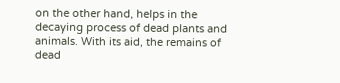on the other hand, helps in the decaying process of dead plants and animals. With its aid, the remains of dead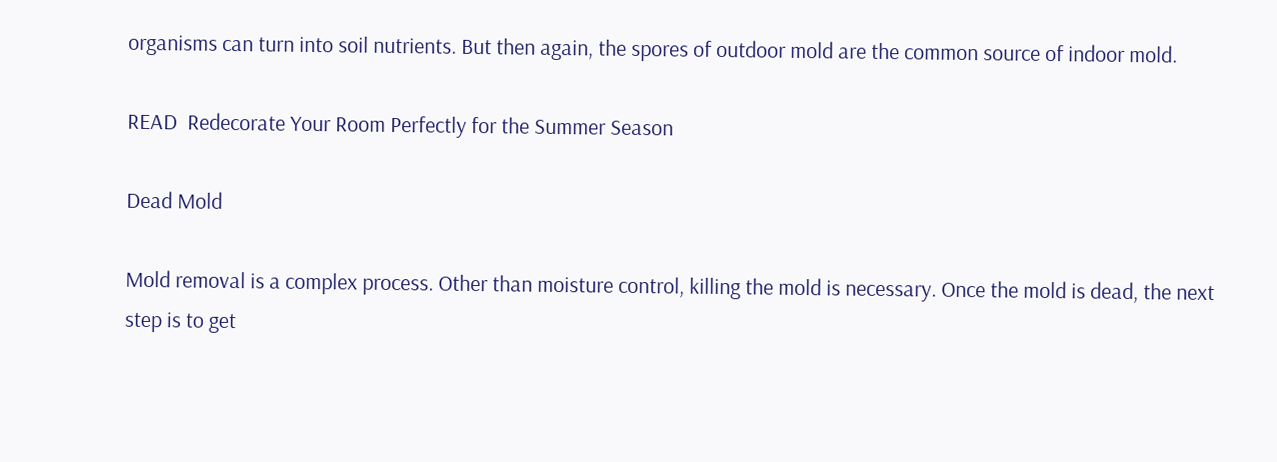organisms can turn into soil nutrients. But then again, the spores of outdoor mold are the common source of indoor mold.

READ  Redecorate Your Room Perfectly for the Summer Season

Dead Mold

Mold removal is a complex process. Other than moisture control, killing the mold is necessary. Once the mold is dead, the next step is to get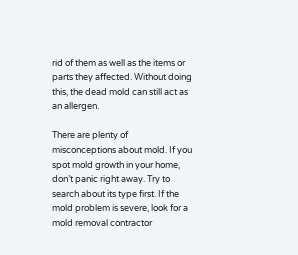rid of them as well as the items or parts they affected. Without doing this, the dead mold can still act as an allergen.

There are plenty of misconceptions about mold. If you spot mold growth in your home, don’t panic right away. Try to search about its type first. If the mold problem is severe, look for a mold removal contractor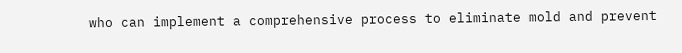who can implement a comprehensive process to eliminate mold and prevent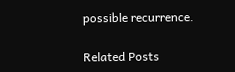possible recurrence.

Related Posts